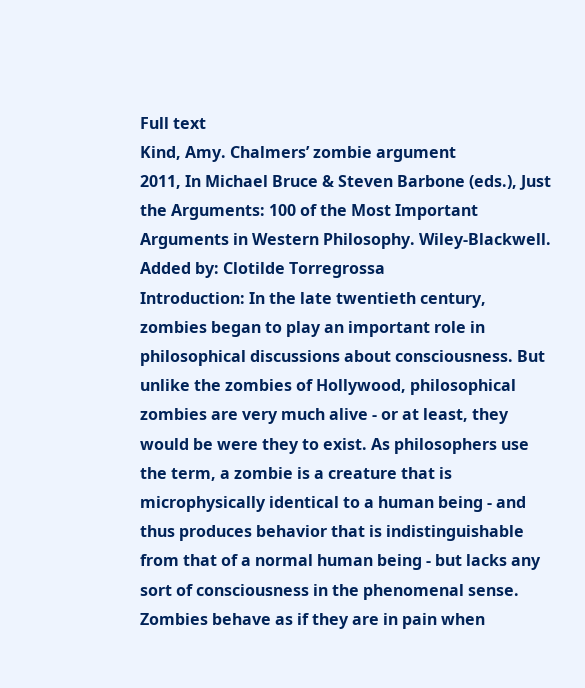Full text
Kind, Amy. Chalmers’ zombie argument
2011, In Michael Bruce & Steven Barbone (eds.), Just the Arguments: 100 of the Most Important Arguments in Western Philosophy. Wiley-Blackwell.
Added by: Clotilde Torregrossa
Introduction: In the late twentieth century, zombies began to play an important role in philosophical discussions about consciousness. But unlike the zombies of Hollywood, philosophical zombies are very much alive - or at least, they would be were they to exist. As philosophers use the term, a zombie is a creature that is microphysically identical to a human being - and thus produces behavior that is indistinguishable from that of a normal human being - but lacks any sort of consciousness in the phenomenal sense. Zombies behave as if they are in pain when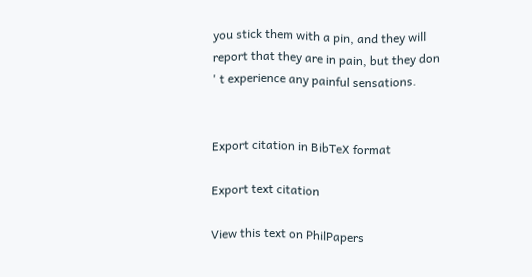you stick them with a pin, and they will report that they are in pain, but they don ' t experience any painful sensations.


Export citation in BibTeX format

Export text citation

View this text on PhilPapers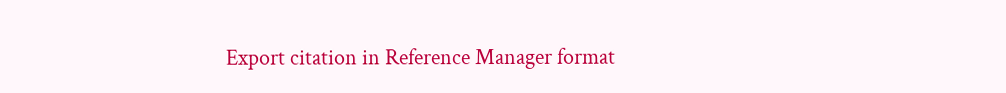Export citation in Reference Manager format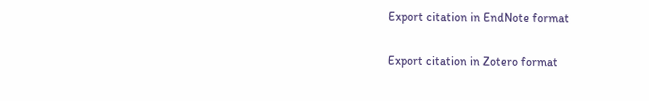Export citation in EndNote format

Export citation in Zotero format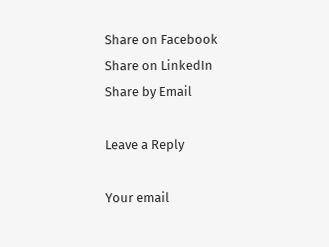Share on Facebook
Share on LinkedIn
Share by Email

Leave a Reply

Your email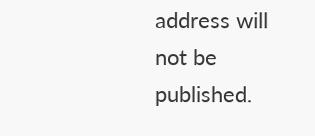address will not be published.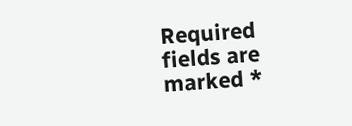Required fields are marked *